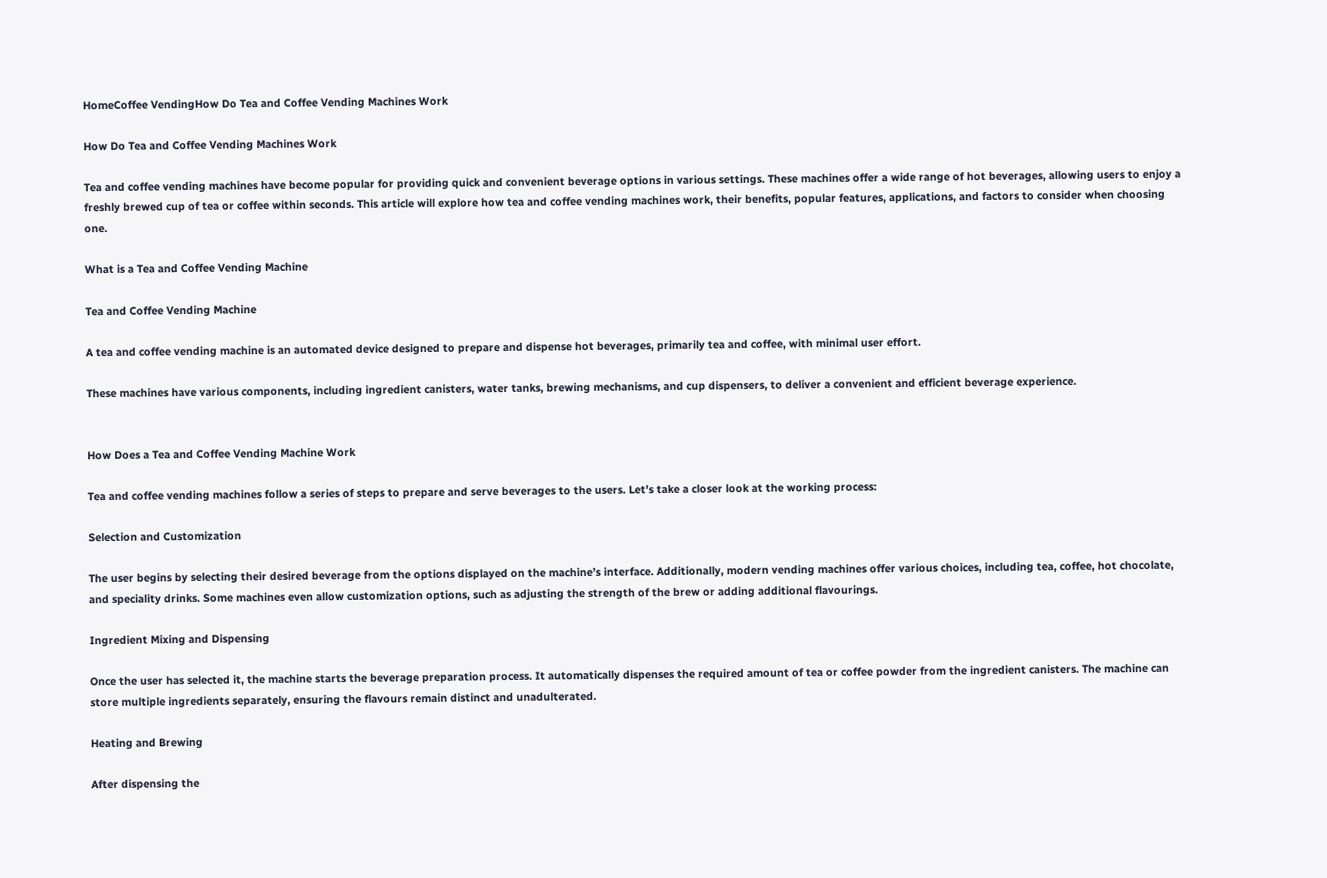HomeCoffee VendingHow Do Tea and Coffee Vending Machines Work

How Do Tea and Coffee Vending Machines Work

Tea and coffee vending machines have become popular for providing quick and convenient beverage options in various settings. These machines offer a wide range of hot beverages, allowing users to enjoy a freshly brewed cup of tea or coffee within seconds. This article will explore how tea and coffee vending machines work, their benefits, popular features, applications, and factors to consider when choosing one.

What is a Tea and Coffee Vending Machine

Tea and Coffee Vending Machine

A tea and coffee vending machine is an automated device designed to prepare and dispense hot beverages, primarily tea and coffee, with minimal user effort.

These machines have various components, including ingredient canisters, water tanks, brewing mechanisms, and cup dispensers, to deliver a convenient and efficient beverage experience.


How Does a Tea and Coffee Vending Machine Work

Tea and coffee vending machines follow a series of steps to prepare and serve beverages to the users. Let’s take a closer look at the working process:

Selection and Customization

The user begins by selecting their desired beverage from the options displayed on the machine’s interface. Additionally, modern vending machines offer various choices, including tea, coffee, hot chocolate, and speciality drinks. Some machines even allow customization options, such as adjusting the strength of the brew or adding additional flavourings.

Ingredient Mixing and Dispensing

Once the user has selected it, the machine starts the beverage preparation process. It automatically dispenses the required amount of tea or coffee powder from the ingredient canisters. The machine can store multiple ingredients separately, ensuring the flavours remain distinct and unadulterated.

Heating and Brewing

After dispensing the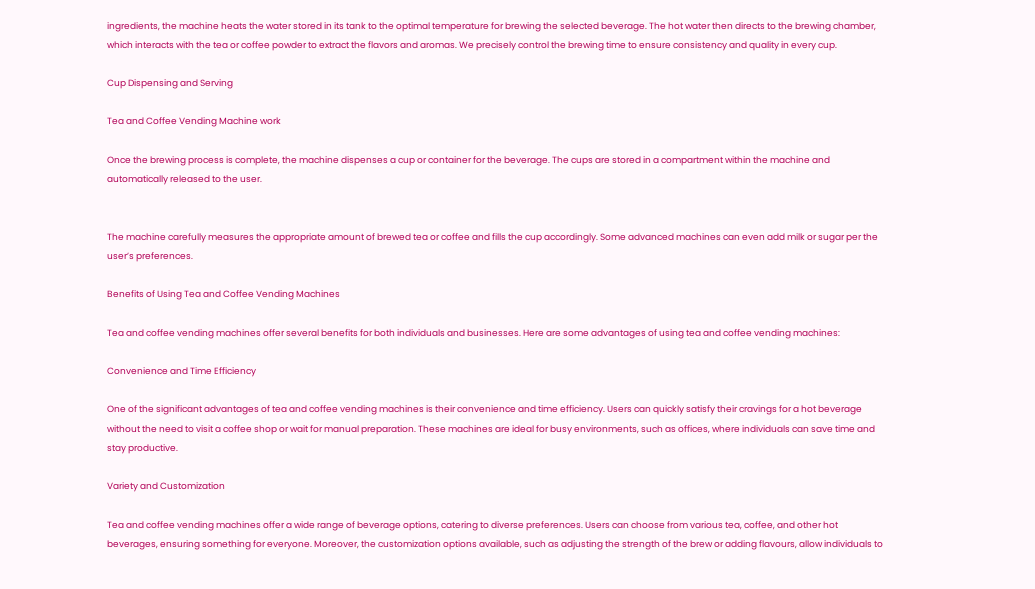ingredients, the machine heats the water stored in its tank to the optimal temperature for brewing the selected beverage. The hot water then directs to the brewing chamber, which interacts with the tea or coffee powder to extract the flavors and aromas. We precisely control the brewing time to ensure consistency and quality in every cup.

Cup Dispensing and Serving

Tea and Coffee Vending Machine work

Once the brewing process is complete, the machine dispenses a cup or container for the beverage. The cups are stored in a compartment within the machine and automatically released to the user.


The machine carefully measures the appropriate amount of brewed tea or coffee and fills the cup accordingly. Some advanced machines can even add milk or sugar per the user’s preferences.

Benefits of Using Tea and Coffee Vending Machines

Tea and coffee vending machines offer several benefits for both individuals and businesses. Here are some advantages of using tea and coffee vending machines:

Convenience and Time Efficiency

One of the significant advantages of tea and coffee vending machines is their convenience and time efficiency. Users can quickly satisfy their cravings for a hot beverage without the need to visit a coffee shop or wait for manual preparation. These machines are ideal for busy environments, such as offices, where individuals can save time and stay productive.

Variety and Customization

Tea and coffee vending machines offer a wide range of beverage options, catering to diverse preferences. Users can choose from various tea, coffee, and other hot beverages, ensuring something for everyone. Moreover, the customization options available, such as adjusting the strength of the brew or adding flavours, allow individuals to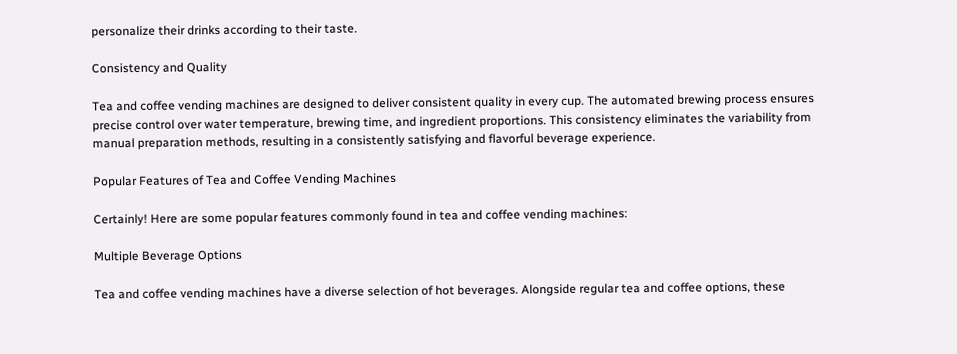personalize their drinks according to their taste.

Consistency and Quality

Tea and coffee vending machines are designed to deliver consistent quality in every cup. The automated brewing process ensures precise control over water temperature, brewing time, and ingredient proportions. This consistency eliminates the variability from manual preparation methods, resulting in a consistently satisfying and flavorful beverage experience.

Popular Features of Tea and Coffee Vending Machines

Certainly! Here are some popular features commonly found in tea and coffee vending machines:

Multiple Beverage Options

Tea and coffee vending machines have a diverse selection of hot beverages. Alongside regular tea and coffee options, these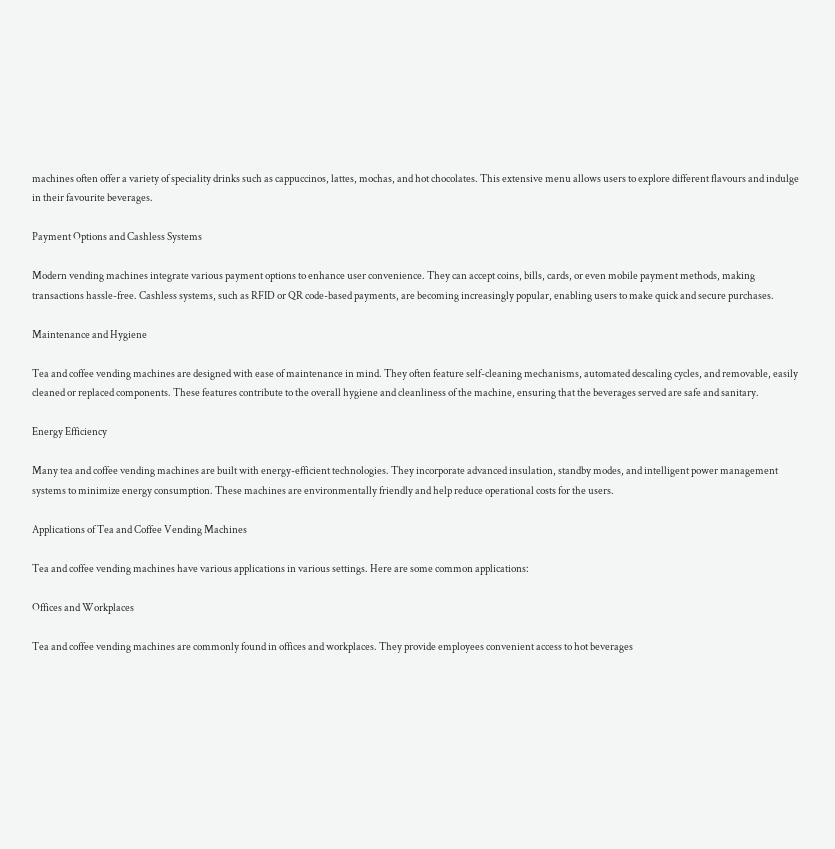machines often offer a variety of speciality drinks such as cappuccinos, lattes, mochas, and hot chocolates. This extensive menu allows users to explore different flavours and indulge in their favourite beverages.

Payment Options and Cashless Systems

Modern vending machines integrate various payment options to enhance user convenience. They can accept coins, bills, cards, or even mobile payment methods, making transactions hassle-free. Cashless systems, such as RFID or QR code-based payments, are becoming increasingly popular, enabling users to make quick and secure purchases.

Maintenance and Hygiene

Tea and coffee vending machines are designed with ease of maintenance in mind. They often feature self-cleaning mechanisms, automated descaling cycles, and removable, easily cleaned or replaced components. These features contribute to the overall hygiene and cleanliness of the machine, ensuring that the beverages served are safe and sanitary.

Energy Efficiency

Many tea and coffee vending machines are built with energy-efficient technologies. They incorporate advanced insulation, standby modes, and intelligent power management systems to minimize energy consumption. These machines are environmentally friendly and help reduce operational costs for the users.

Applications of Tea and Coffee Vending Machines

Tea and coffee vending machines have various applications in various settings. Here are some common applications:

Offices and Workplaces

Tea and coffee vending machines are commonly found in offices and workplaces. They provide employees convenient access to hot beverages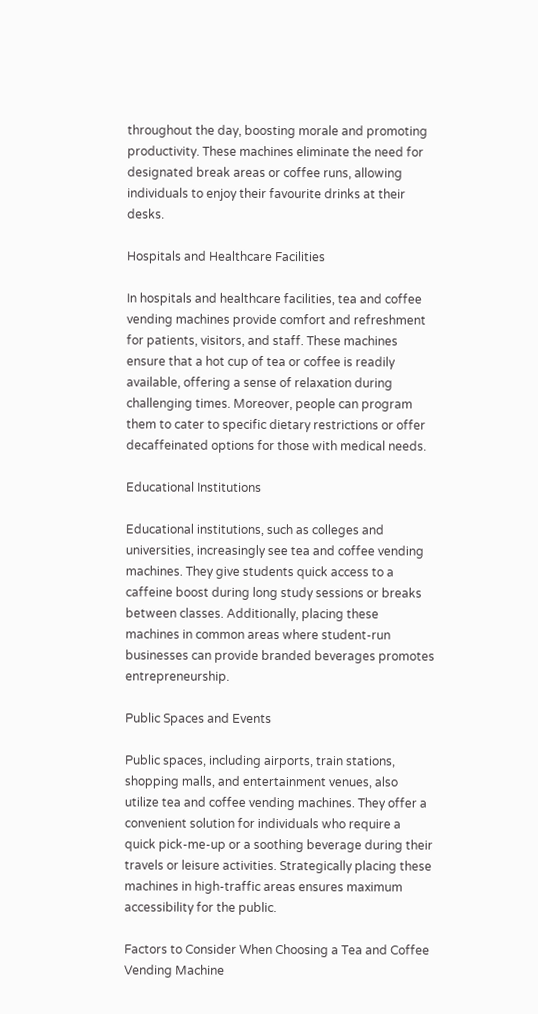throughout the day, boosting morale and promoting productivity. These machines eliminate the need for designated break areas or coffee runs, allowing individuals to enjoy their favourite drinks at their desks.

Hospitals and Healthcare Facilities

In hospitals and healthcare facilities, tea and coffee vending machines provide comfort and refreshment for patients, visitors, and staff. These machines ensure that a hot cup of tea or coffee is readily available, offering a sense of relaxation during challenging times. Moreover, people can program them to cater to specific dietary restrictions or offer decaffeinated options for those with medical needs.

Educational Institutions

Educational institutions, such as colleges and universities, increasingly see tea and coffee vending machines. They give students quick access to a caffeine boost during long study sessions or breaks between classes. Additionally, placing these machines in common areas where student-run businesses can provide branded beverages promotes entrepreneurship.

Public Spaces and Events

Public spaces, including airports, train stations, shopping malls, and entertainment venues, also utilize tea and coffee vending machines. They offer a convenient solution for individuals who require a quick pick-me-up or a soothing beverage during their travels or leisure activities. Strategically placing these machines in high-traffic areas ensures maximum accessibility for the public.

Factors to Consider When Choosing a Tea and Coffee Vending Machine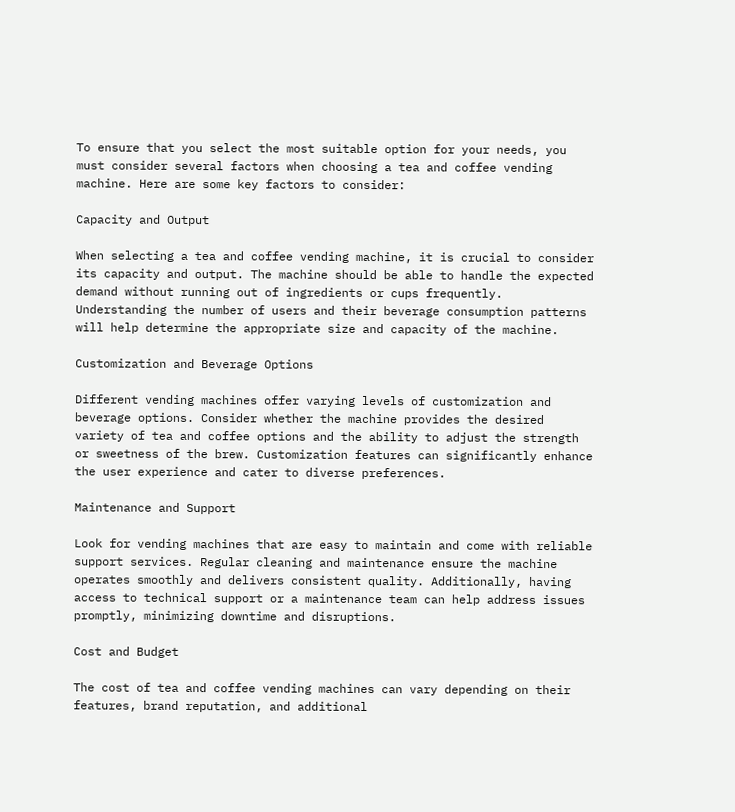To ensure that you select the most suitable option for your needs, you must consider several factors when choosing a tea and coffee vending machine. Here are some key factors to consider:

Capacity and Output

When selecting a tea and coffee vending machine, it is crucial to consider its capacity and output. The machine should be able to handle the expected demand without running out of ingredients or cups frequently. Understanding the number of users and their beverage consumption patterns will help determine the appropriate size and capacity of the machine.

Customization and Beverage Options

Different vending machines offer varying levels of customization and beverage options. Consider whether the machine provides the desired variety of tea and coffee options and the ability to adjust the strength or sweetness of the brew. Customization features can significantly enhance the user experience and cater to diverse preferences.

Maintenance and Support

Look for vending machines that are easy to maintain and come with reliable support services. Regular cleaning and maintenance ensure the machine operates smoothly and delivers consistent quality. Additionally, having access to technical support or a maintenance team can help address issues promptly, minimizing downtime and disruptions.

Cost and Budget

The cost of tea and coffee vending machines can vary depending on their features, brand reputation, and additional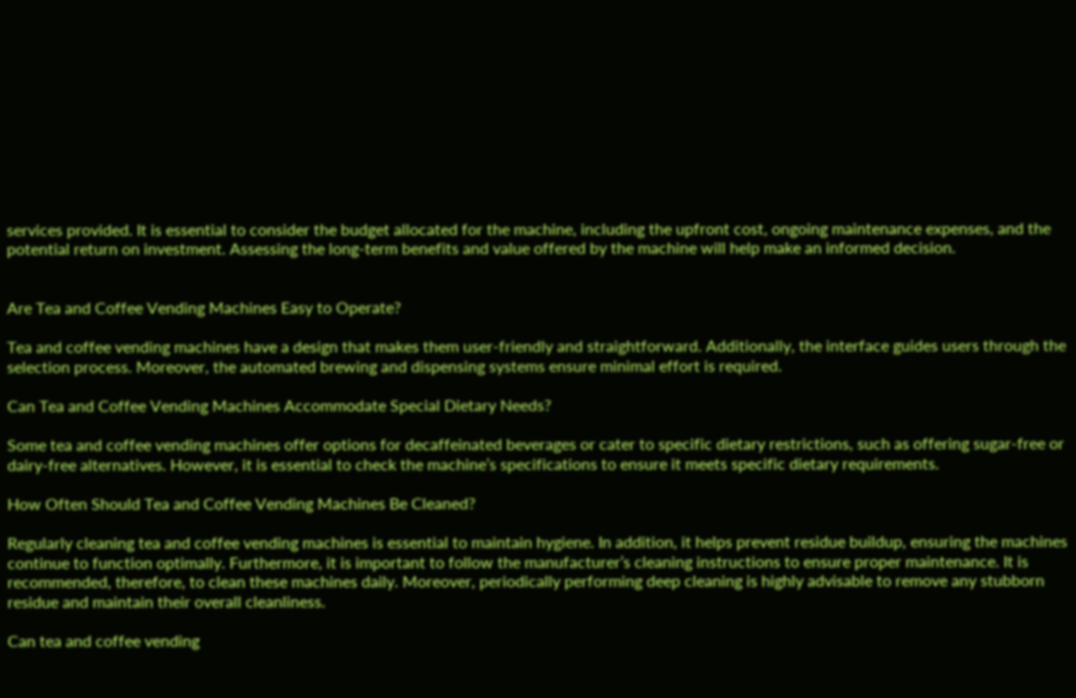services provided. It is essential to consider the budget allocated for the machine, including the upfront cost, ongoing maintenance expenses, and the potential return on investment. Assessing the long-term benefits and value offered by the machine will help make an informed decision.


Are Tea and Coffee Vending Machines Easy to Operate?

Tea and coffee vending machines have a design that makes them user-friendly and straightforward. Additionally, the interface guides users through the selection process. Moreover, the automated brewing and dispensing systems ensure minimal effort is required.

Can Tea and Coffee Vending Machines Accommodate Special Dietary Needs?

Some tea and coffee vending machines offer options for decaffeinated beverages or cater to specific dietary restrictions, such as offering sugar-free or dairy-free alternatives. However, it is essential to check the machine’s specifications to ensure it meets specific dietary requirements.

How Often Should Tea and Coffee Vending Machines Be Cleaned?

Regularly cleaning tea and coffee vending machines is essential to maintain hygiene. In addition, it helps prevent residue buildup, ensuring the machines continue to function optimally. Furthermore, it is important to follow the manufacturer’s cleaning instructions to ensure proper maintenance. It is recommended, therefore, to clean these machines daily. Moreover, periodically performing deep cleaning is highly advisable to remove any stubborn residue and maintain their overall cleanliness.

Can tea and coffee vending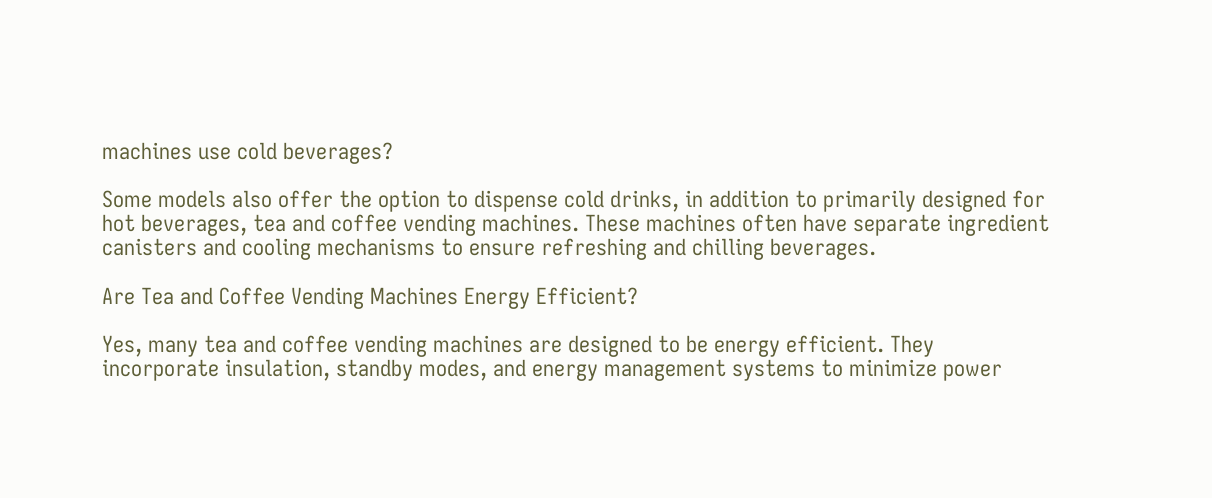machines use cold beverages?

Some models also offer the option to dispense cold drinks, in addition to primarily designed for hot beverages, tea and coffee vending machines. These machines often have separate ingredient canisters and cooling mechanisms to ensure refreshing and chilling beverages.

Are Tea and Coffee Vending Machines Energy Efficient?

Yes, many tea and coffee vending machines are designed to be energy efficient. They incorporate insulation, standby modes, and energy management systems to minimize power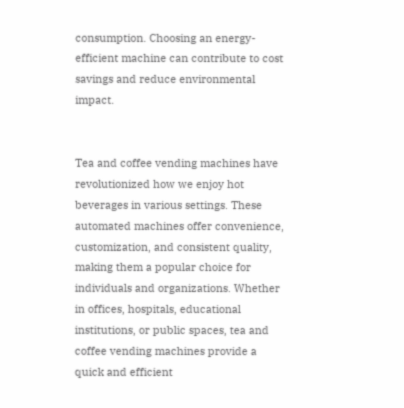consumption. Choosing an energy-efficient machine can contribute to cost savings and reduce environmental impact.


Tea and coffee vending machines have revolutionized how we enjoy hot beverages in various settings. These automated machines offer convenience, customization, and consistent quality, making them a popular choice for individuals and organizations. Whether in offices, hospitals, educational institutions, or public spaces, tea and coffee vending machines provide a quick and efficient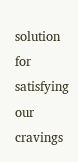solution for satisfying our cravings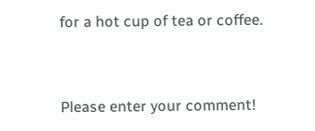for a hot cup of tea or coffee.



Please enter your comment!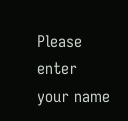Please enter your name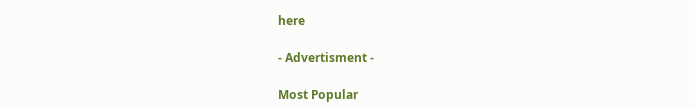here

- Advertisment -

Most Popular